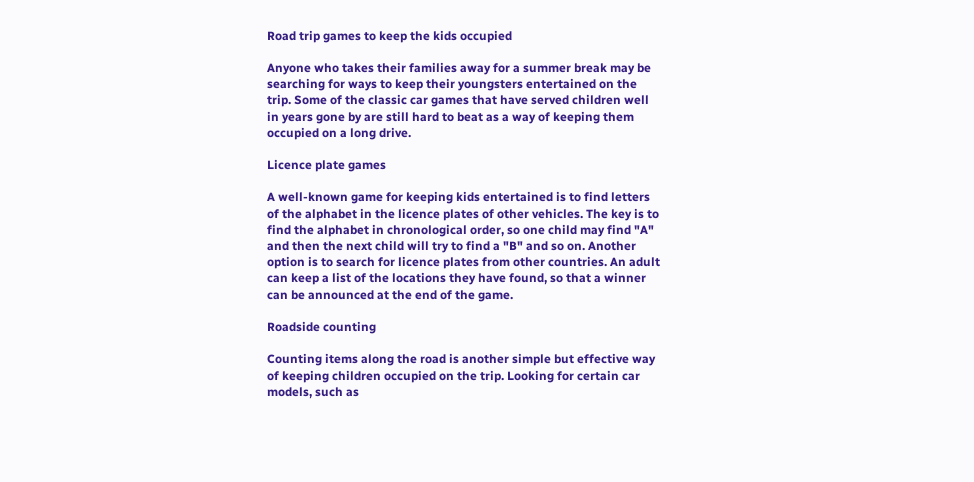Road trip games to keep the kids occupied

Anyone who takes their families away for a summer break may be searching for ways to keep their youngsters entertained on the trip. Some of the classic car games that have served children well in years gone by are still hard to beat as a way of keeping them occupied on a long drive.

Licence plate games

A well-known game for keeping kids entertained is to find letters of the alphabet in the licence plates of other vehicles. The key is to find the alphabet in chronological order, so one child may find "A" and then the next child will try to find a "B" and so on. Another option is to search for licence plates from other countries. An adult can keep a list of the locations they have found, so that a winner can be announced at the end of the game.

Roadside counting

Counting items along the road is another simple but effective way of keeping children occupied on the trip. Looking for certain car models, such as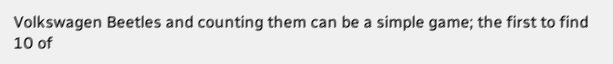Volkswagen Beetles and counting them can be a simple game; the first to find 10 of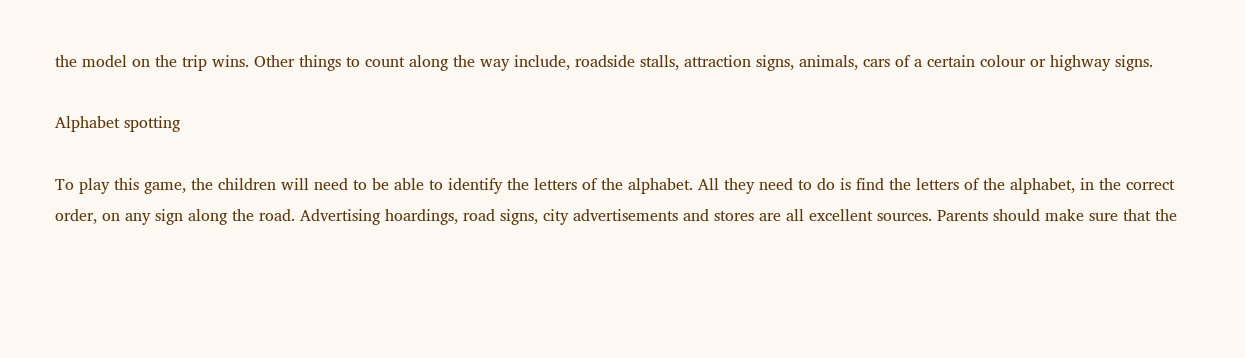the model on the trip wins. Other things to count along the way include, roadside stalls, attraction signs, animals, cars of a certain colour or highway signs.

Alphabet spotting

To play this game, the children will need to be able to identify the letters of the alphabet. All they need to do is find the letters of the alphabet, in the correct order, on any sign along the road. Advertising hoardings, road signs, city advertisements and stores are all excellent sources. Parents should make sure that the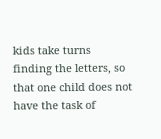kids take turns finding the letters, so that one child does not have the task of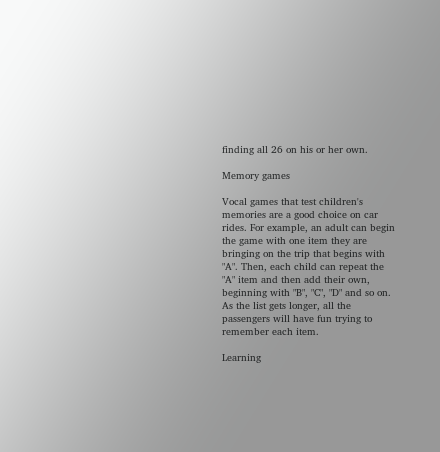finding all 26 on his or her own.

Memory games

Vocal games that test children's memories are a good choice on car rides. For example, an adult can begin the game with one item they are bringing on the trip that begins with "A". Then, each child can repeat the "A" item and then add their own, beginning with "B", "C", "D" and so on. As the list gets longer, all the passengers will have fun trying to remember each item.

Learning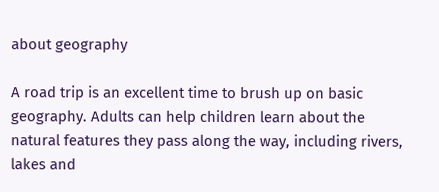about geography

A road trip is an excellent time to brush up on basic geography. Adults can help children learn about the natural features they pass along the way, including rivers, lakes and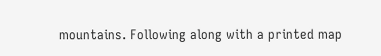mountains. Following along with a printed map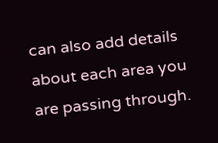can also add details about each area you are passing through.